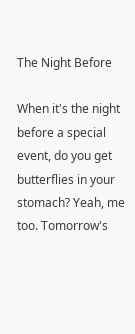The Night Before

When it's the night before a special event, do you get butterflies in your stomach? Yeah, me too. Tomorrow's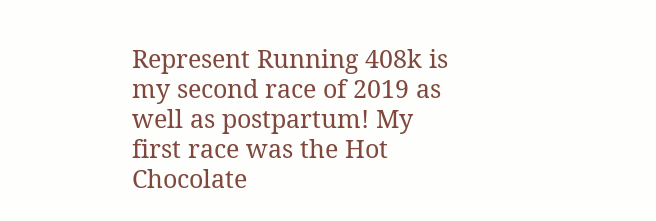Represent Running 408k is my second race of 2019 as well as postpartum! My first race was the Hot Chocolate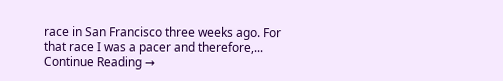race in San Francisco three weeks ago. For that race I was a pacer and therefore,... Continue Reading →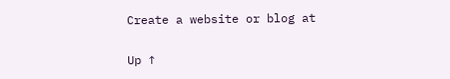Create a website or blog at

Up ↑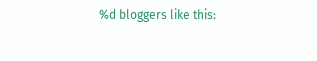%d bloggers like this: